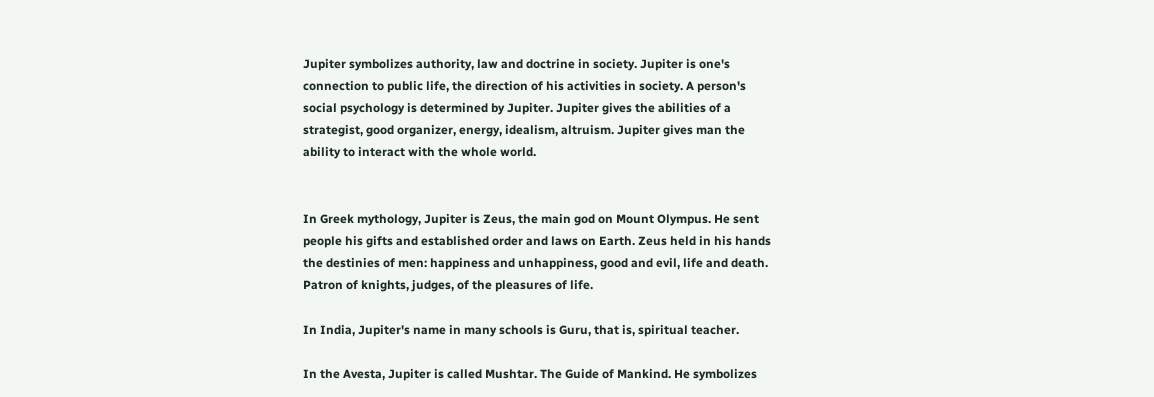Jupiter symbolizes authority, law and doctrine in society. Jupiter is one's connection to public life, the direction of his activities in society. A person's social psychology is determined by Jupiter. Jupiter gives the abilities of a strategist, good organizer, energy, idealism, altruism. Jupiter gives man the ability to interact with the whole world.


In Greek mythology, Jupiter is Zeus, the main god on Mount Olympus. He sent people his gifts and established order and laws on Earth. Zeus held in his hands the destinies of men: happiness and unhappiness, good and evil, life and death. Patron of knights, judges, of the pleasures of life.

In India, Jupiter's name in many schools is Guru, that is, spiritual teacher.

In the Avesta, Jupiter is called Mushtar. The Guide of Mankind. He symbolizes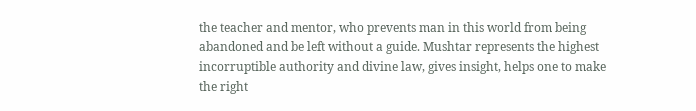the teacher and mentor, who prevents man in this world from being abandoned and be left without a guide. Mushtar represents the highest incorruptible authority and divine law, gives insight, helps one to make the right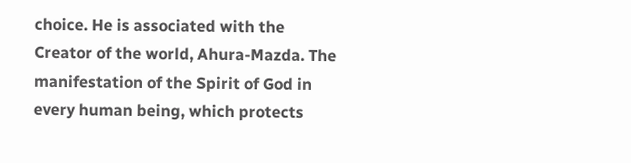choice. He is associated with the Creator of the world, Ahura-Mazda. The manifestation of the Spirit of God in every human being, which protects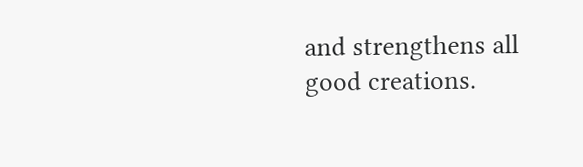and strengthens all good creations.